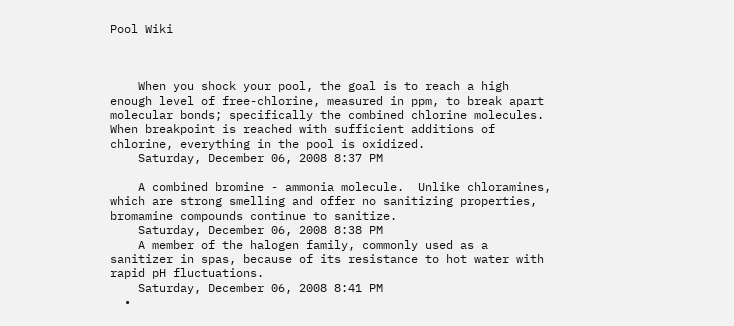Pool Wiki



    When you shock your pool, the goal is to reach a high enough level of free-chlorine, measured in ppm, to break apart molecular bonds; specifically the combined chlorine molecules.  When breakpoint is reached with sufficient additions of chlorine, everything in the pool is oxidized.
    Saturday, December 06, 2008 8:37 PM

    A combined bromine - ammonia molecule.  Unlike chloramines, which are strong smelling and offer no sanitizing properties, bromamine compounds continue to sanitize.
    Saturday, December 06, 2008 8:38 PM
    A member of the halogen family, commonly used as a sanitizer in spas, because of its resistance to hot water with rapid pH fluctuations.
    Saturday, December 06, 2008 8:41 PM
  •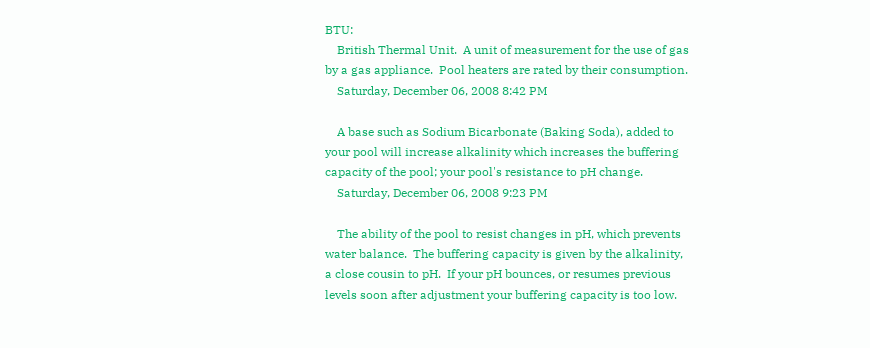BTU:
    British Thermal Unit.  A unit of measurement for the use of gas by a gas appliance.  Pool heaters are rated by their consumption.
    Saturday, December 06, 2008 8:42 PM

    A base such as Sodium Bicarbonate (Baking Soda), added to your pool will increase alkalinity which increases the buffering capacity of the pool; your pool's resistance to pH change.
    Saturday, December 06, 2008 9:23 PM

    The ability of the pool to resist changes in pH, which prevents water balance.  The buffering capacity is given by the alkalinity, a close cousin to pH.  If your pH bounces, or resumes previous levels soon after adjustment your buffering capacity is too low.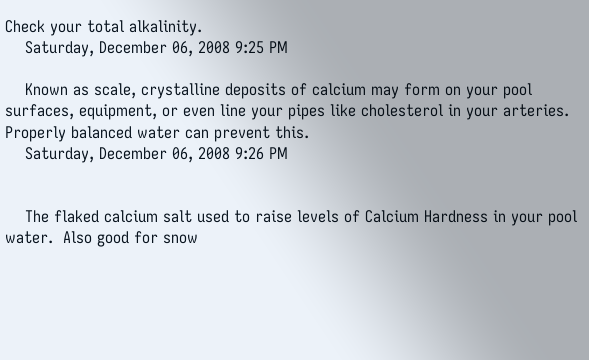Check your total alkalinity.
    Saturday, December 06, 2008 9:25 PM

    Known as scale, crystalline deposits of calcium may form on your pool surfaces, equipment, or even line your pipes like cholesterol in your arteries.  Properly balanced water can prevent this.
    Saturday, December 06, 2008 9:26 PM


    The flaked calcium salt used to raise levels of Calcium Hardness in your pool water.  Also good for snow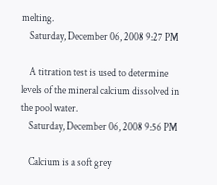melting.
    Saturday, December 06, 2008 9:27 PM

    A titration test is used to determine levels of the mineral calcium dissolved in the pool water.
    Saturday, December 06, 2008 9:56 PM

    Calcium is a soft grey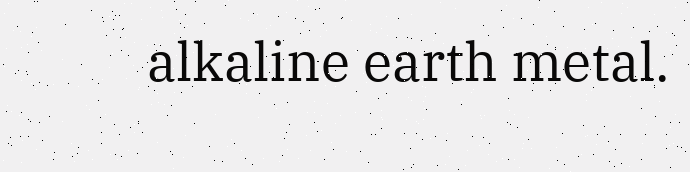alkaline earth metal.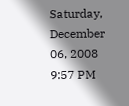Saturday, December 06, 2008 9:57 PM